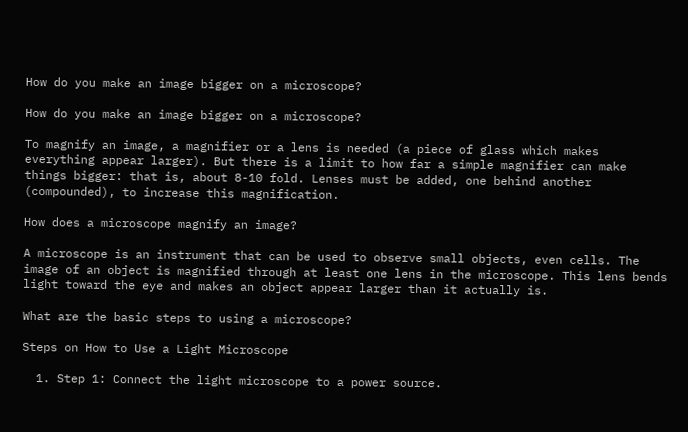How do you make an image bigger on a microscope?

How do you make an image bigger on a microscope?

To magnify an image, a magnifier or a lens is needed (a piece of glass which makes everything appear larger). But there is a limit to how far a simple magnifier can make things bigger: that is, about 8-10 fold. Lenses must be added, one behind another (compounded), to increase this magnification.

How does a microscope magnify an image?

A microscope is an instrument that can be used to observe small objects, even cells. The image of an object is magnified through at least one lens in the microscope. This lens bends light toward the eye and makes an object appear larger than it actually is.

What are the basic steps to using a microscope?

Steps on How to Use a Light Microscope

  1. Step 1: Connect the light microscope to a power source.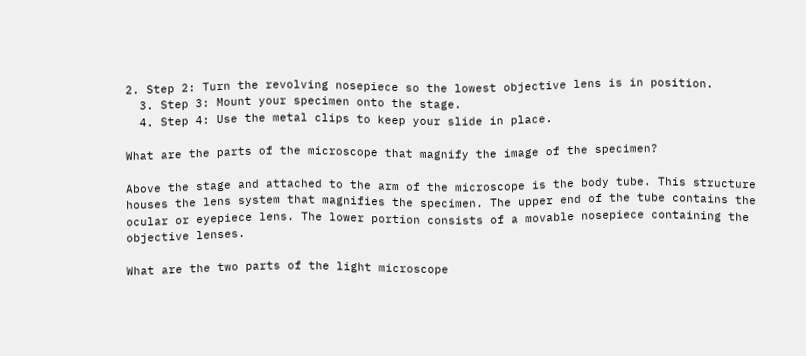2. Step 2: Turn the revolving nosepiece so the lowest objective lens is in position.
  3. Step 3: Mount your specimen onto the stage.
  4. Step 4: Use the metal clips to keep your slide in place.

What are the parts of the microscope that magnify the image of the specimen?

Above the stage and attached to the arm of the microscope is the body tube. This structure houses the lens system that magnifies the specimen. The upper end of the tube contains the ocular or eyepiece lens. The lower portion consists of a movable nosepiece containing the objective lenses.

What are the two parts of the light microscope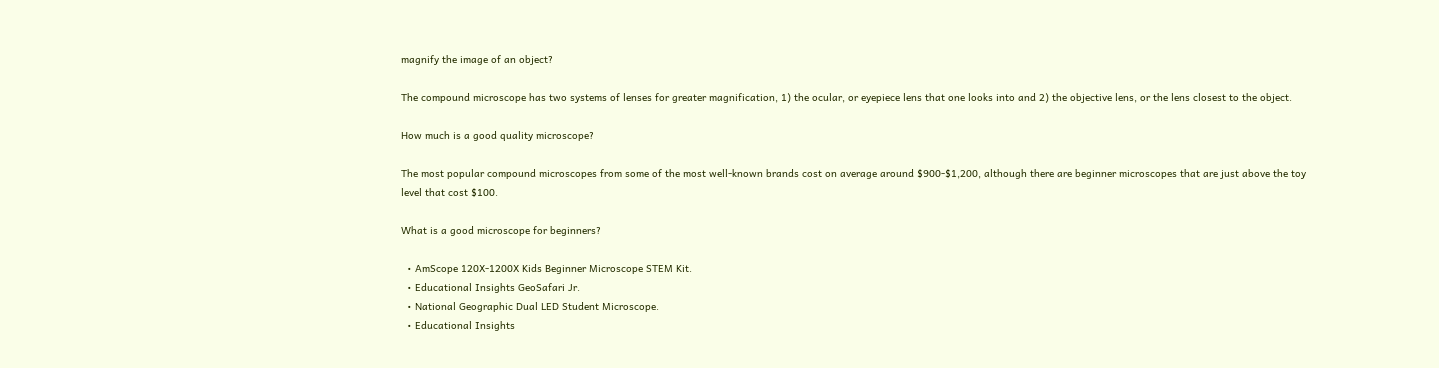magnify the image of an object?

The compound microscope has two systems of lenses for greater magnification, 1) the ocular, or eyepiece lens that one looks into and 2) the objective lens, or the lens closest to the object.

How much is a good quality microscope?

The most popular compound microscopes from some of the most well-known brands cost on average around $900-$1,200, although there are beginner microscopes that are just above the toy level that cost $100.

What is a good microscope for beginners?

  • AmScope 120X-1200X Kids Beginner Microscope STEM Kit.
  • Educational Insights GeoSafari Jr.
  • National Geographic Dual LED Student Microscope.
  • Educational Insights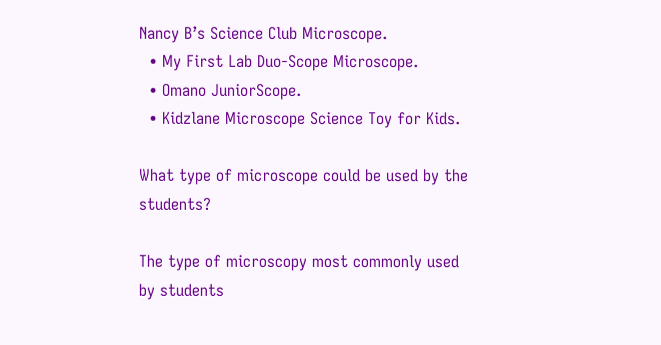Nancy B’s Science Club Microscope.
  • My First Lab Duo-Scope Microscope.
  • Omano JuniorScope.
  • Kidzlane Microscope Science Toy for Kids.

What type of microscope could be used by the students?

The type of microscopy most commonly used by students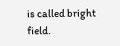is called bright field.